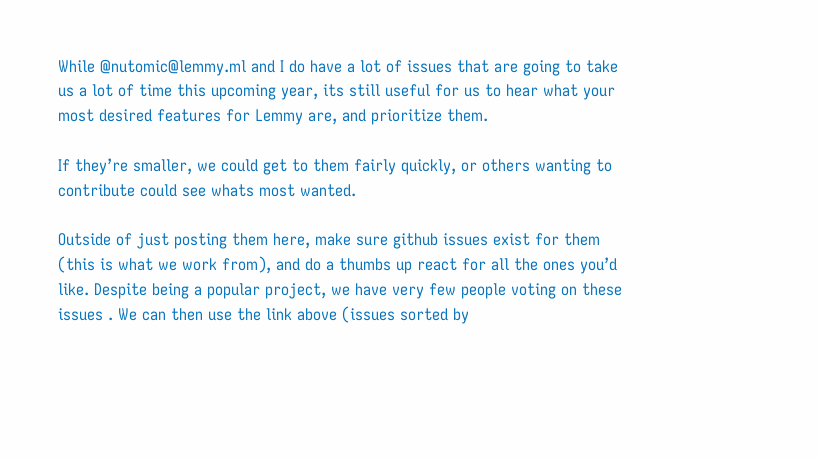While @nutomic@lemmy.ml and I do have a lot of issues that are going to take us a lot of time this upcoming year, its still useful for us to hear what your most desired features for Lemmy are, and prioritize them.

If they’re smaller, we could get to them fairly quickly, or others wanting to contribute could see whats most wanted.

Outside of just posting them here, make sure github issues exist for them (this is what we work from), and do a thumbs up react for all the ones you’d like. Despite being a popular project, we have very few people voting on these issues . We can then use the link above (issues sorted by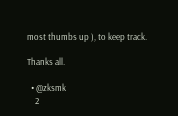most thumbs up ), to keep track.

Thanks all.

  • @zksmk
    2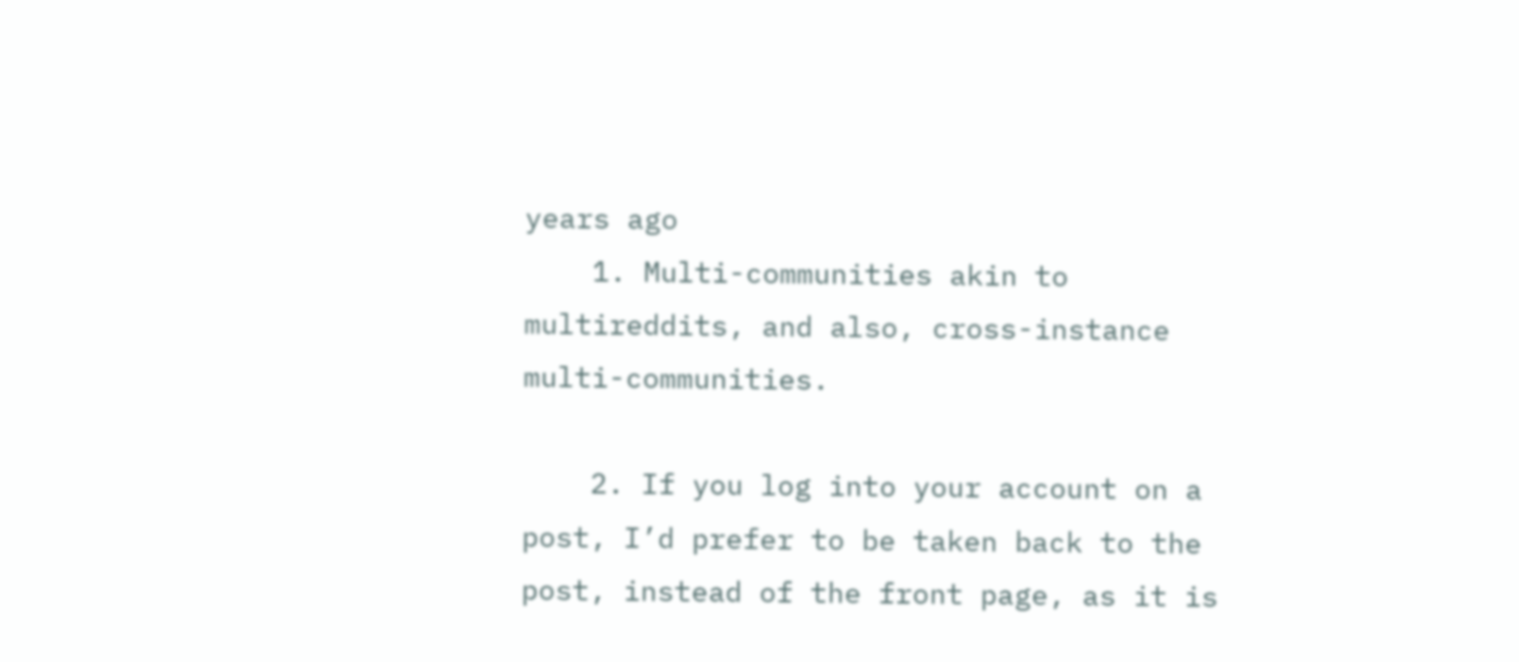years ago
    1. Multi-communities akin to multireddits, and also, cross-instance multi-communities.

    2. If you log into your account on a post, I’d prefer to be taken back to the post, instead of the front page, as it is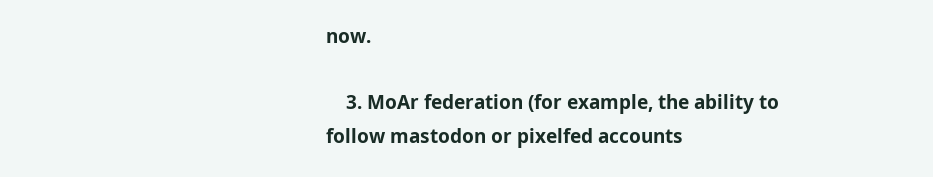now.

    3. MoAr federation (for example, the ability to follow mastodon or pixelfed accounts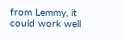from Lemmy, it could work well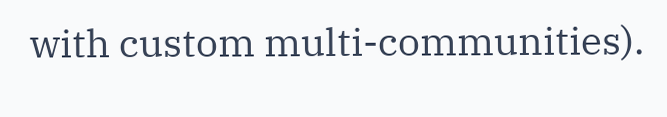with custom multi-communities).